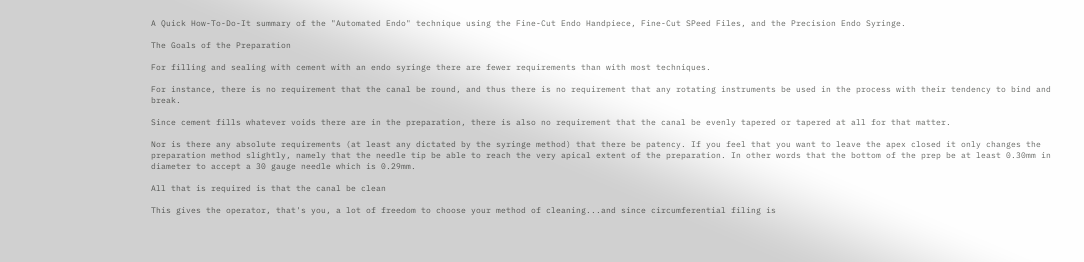A Quick How-To-Do-It summary of the "Automated Endo" technique using the Fine-Cut Endo Handpiece, Fine-Cut SPeed Files, and the Precision Endo Syringe.

The Goals of the Preparation

For filling and sealing with cement with an endo syringe there are fewer requirements than with most techniques.

For instance, there is no requirement that the canal be round, and thus there is no requirement that any rotating instruments be used in the process with their tendency to bind and break.

Since cement fills whatever voids there are in the preparation, there is also no requirement that the canal be evenly tapered or tapered at all for that matter.

Nor is there any absolute requirements (at least any dictated by the syringe method) that there be patency. If you feel that you want to leave the apex closed it only changes the preparation method slightly, namely that the needle tip be able to reach the very apical extent of the preparation. In other words that the bottom of the prep be at least 0.30mm in diameter to accept a 30 gauge needle which is 0.29mm.

All that is required is that the canal be clean

This gives the operator, that's you, a lot of freedom to choose your method of cleaning...and since circumferential filing is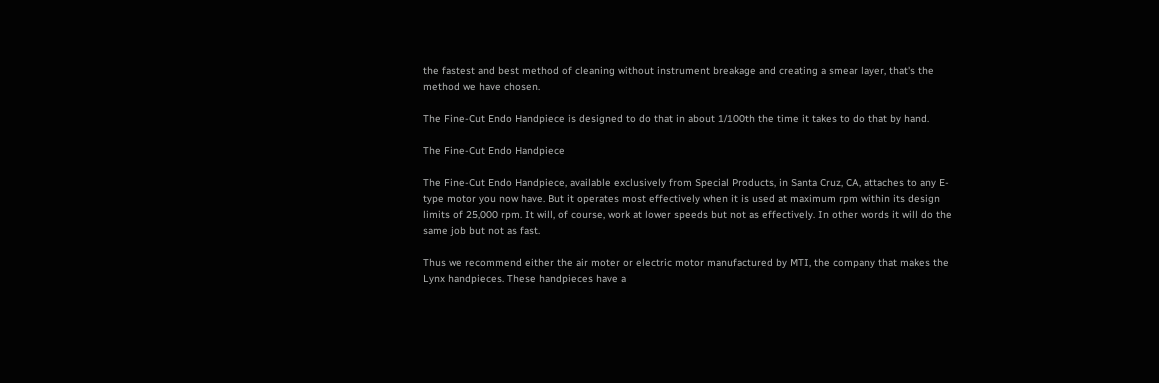the fastest and best method of cleaning without instrument breakage and creating a smear layer, that's the method we have chosen.

The Fine-Cut Endo Handpiece is designed to do that in about 1/100th the time it takes to do that by hand.

The Fine-Cut Endo Handpiece

The Fine-Cut Endo Handpiece, available exclusively from Special Products, in Santa Cruz, CA, attaches to any E-type motor you now have. But it operates most effectively when it is used at maximum rpm within its design limits of 25,000 rpm. It will, of course, work at lower speeds but not as effectively. In other words it will do the same job but not as fast.

Thus we recommend either the air moter or electric motor manufactured by MTI, the company that makes the Lynx handpieces. These handpieces have a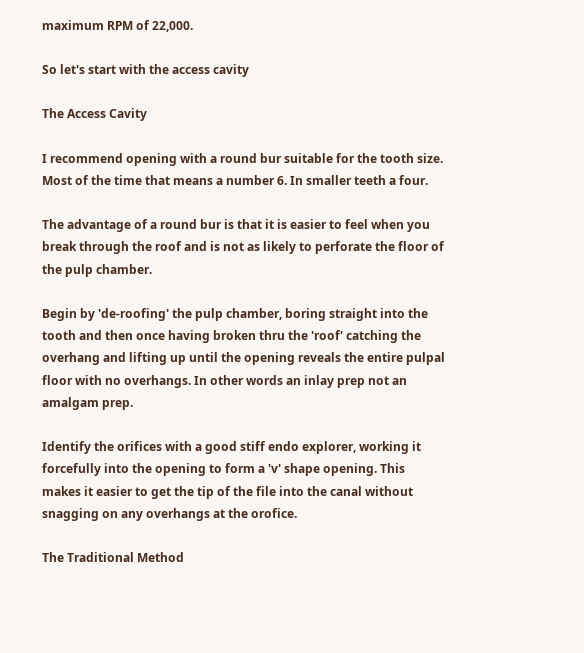maximum RPM of 22,000.

So let's start with the access cavity

The Access Cavity

I recommend opening with a round bur suitable for the tooth size. Most of the time that means a number 6. In smaller teeth a four.

The advantage of a round bur is that it is easier to feel when you break through the roof and is not as likely to perforate the floor of the pulp chamber.

Begin by 'de-roofing' the pulp chamber, boring straight into the tooth and then once having broken thru the 'roof' catching the overhang and lifting up until the opening reveals the entire pulpal floor with no overhangs. In other words an inlay prep not an amalgam prep.

Identify the orifices with a good stiff endo explorer, working it forcefully into the opening to form a 'v' shape opening. This makes it easier to get the tip of the file into the canal without snagging on any overhangs at the orofice.

The Traditional Method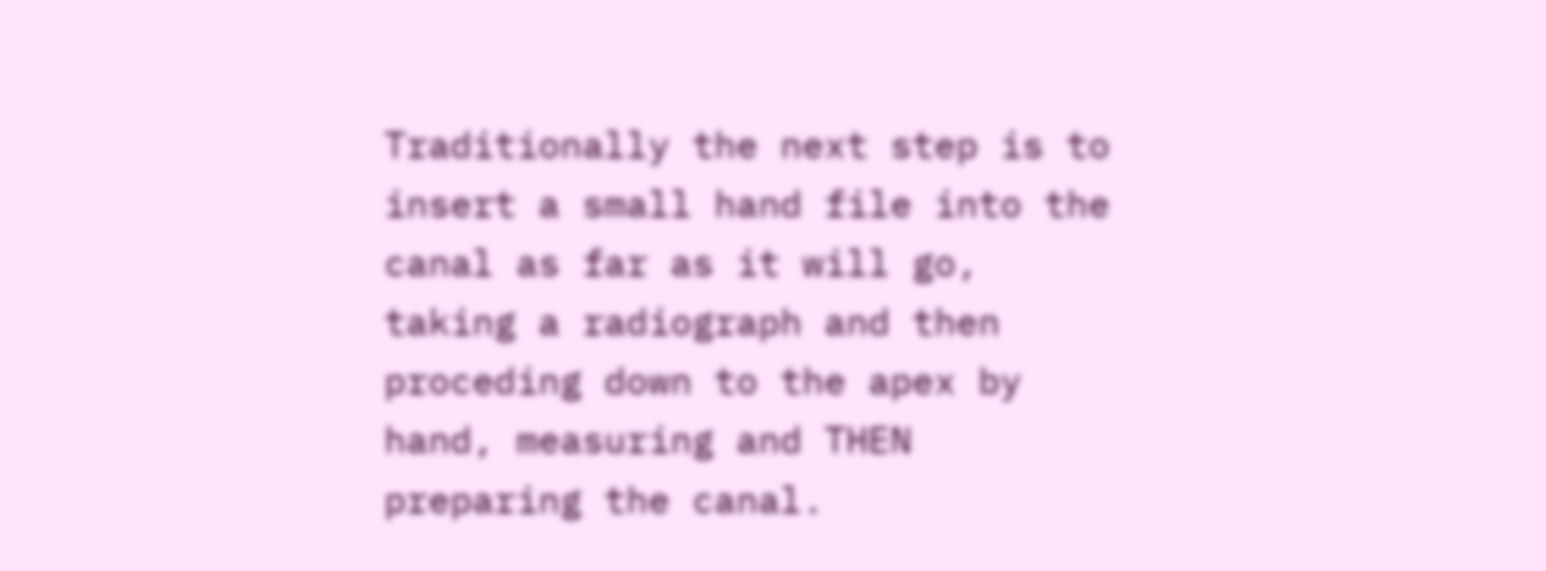Traditionally the next step is to insert a small hand file into the canal as far as it will go, taking a radiograph and then proceding down to the apex by hand, measuring and THEN preparing the canal.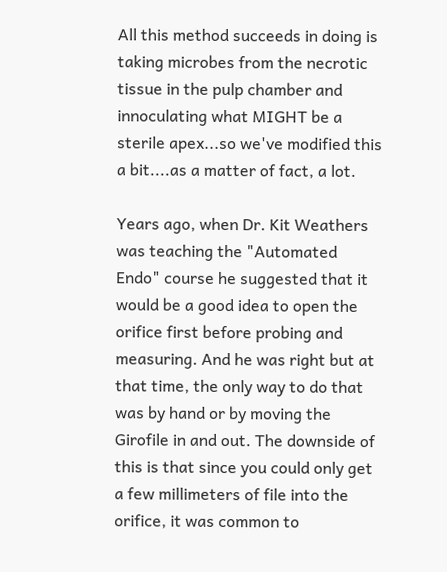All this method succeeds in doing is taking microbes from the necrotic tissue in the pulp chamber and innoculating what MIGHT be a sterile apex...so we've modified this a bit....as a matter of fact, a lot.

Years ago, when Dr. Kit Weathers was teaching the "Automated Endo" course he suggested that it would be a good idea to open the orifice first before probing and measuring. And he was right but at that time, the only way to do that was by hand or by moving the Girofile in and out. The downside of this is that since you could only get a few millimeters of file into the orifice, it was common to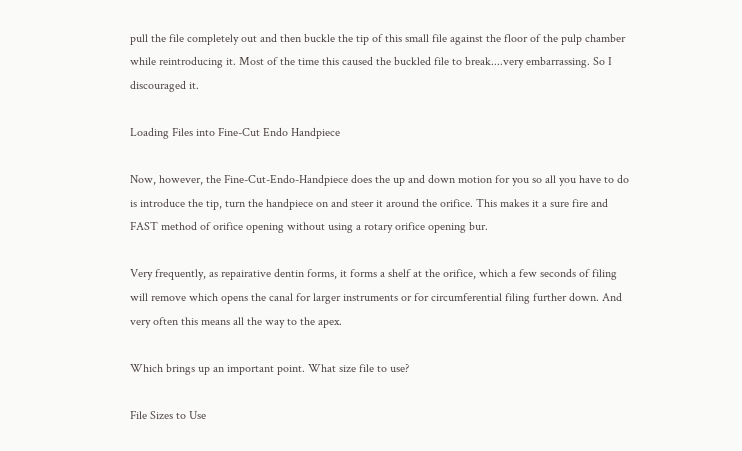pull the file completely out and then buckle the tip of this small file against the floor of the pulp chamber while reintroducing it. Most of the time this caused the buckled file to break....very embarrassing. So I discouraged it.

Loading Files into Fine-Cut Endo Handpiece

Now, however, the Fine-Cut-Endo-Handpiece does the up and down motion for you so all you have to do is introduce the tip, turn the handpiece on and steer it around the orifice. This makes it a sure fire and FAST method of orifice opening without using a rotary orifice opening bur.

Very frequently, as repairative dentin forms, it forms a shelf at the orifice, which a few seconds of filing will remove which opens the canal for larger instruments or for circumferential filing further down. And very often this means all the way to the apex.

Which brings up an important point. What size file to use?

File Sizes to Use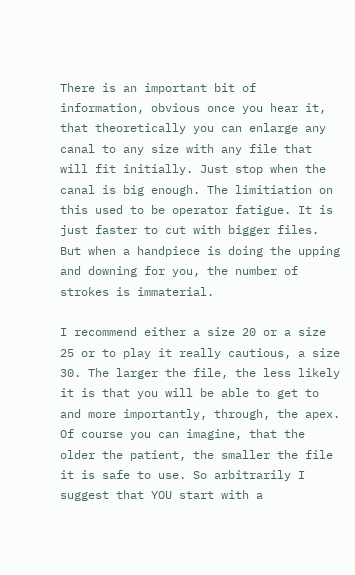There is an important bit of information, obvious once you hear it, that theoretically you can enlarge any canal to any size with any file that will fit initially. Just stop when the canal is big enough. The limitiation on this used to be operator fatigue. It is just faster to cut with bigger files. But when a handpiece is doing the upping and downing for you, the number of strokes is immaterial.

I recommend either a size 20 or a size 25 or to play it really cautious, a size 30. The larger the file, the less likely it is that you will be able to get to and more importantly, through, the apex. Of course you can imagine, that the older the patient, the smaller the file it is safe to use. So arbitrarily I suggest that YOU start with a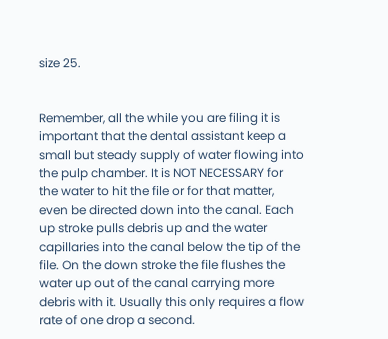size 25.


Remember, all the while you are filing it is important that the dental assistant keep a small but steady supply of water flowing into the pulp chamber. It is NOT NECESSARY for the water to hit the file or for that matter, even be directed down into the canal. Each up stroke pulls debris up and the water capillaries into the canal below the tip of the file. On the down stroke the file flushes the water up out of the canal carrying more debris with it. Usually this only requires a flow rate of one drop a second.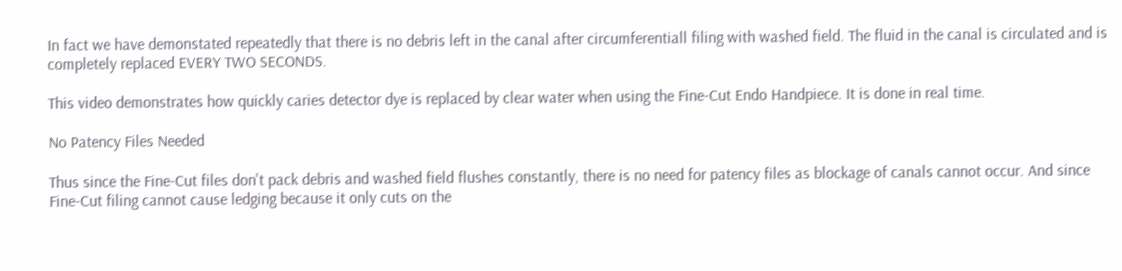In fact we have demonstated repeatedly that there is no debris left in the canal after circumferentiall filing with washed field. The fluid in the canal is circulated and is completely replaced EVERY TWO SECONDS.

This video demonstrates how quickly caries detector dye is replaced by clear water when using the Fine-Cut Endo Handpiece. It is done in real time.

No Patency Files Needed

Thus since the Fine-Cut files don't pack debris and washed field flushes constantly, there is no need for patency files as blockage of canals cannot occur. And since Fine-Cut filing cannot cause ledging because it only cuts on the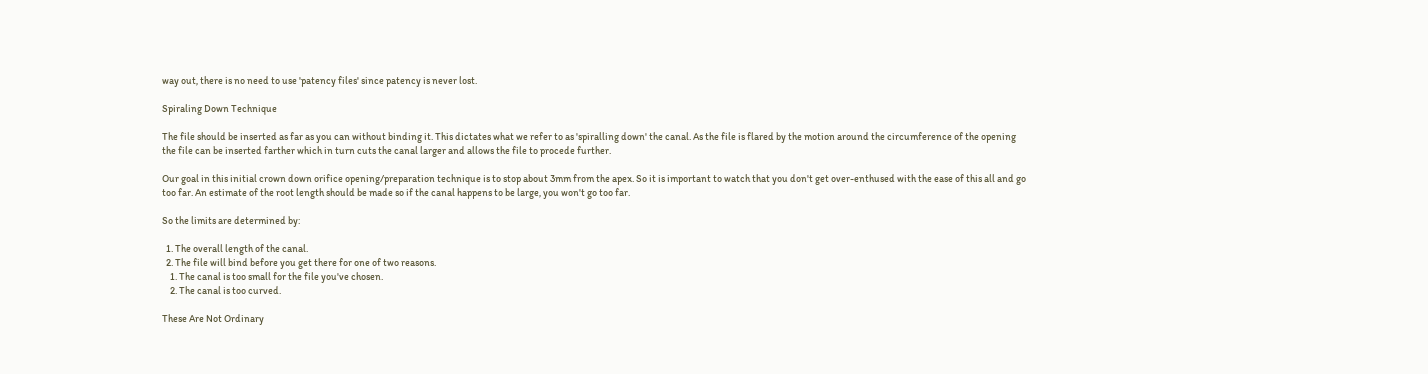way out, there is no need to use 'patency files' since patency is never lost.

Spiraling Down Technique

The file should be inserted as far as you can without binding it. This dictates what we refer to as 'spiralling down' the canal. As the file is flared by the motion around the circumference of the opening the file can be inserted farther which in turn cuts the canal larger and allows the file to procede further.

Our goal in this initial crown down orifice opening/preparation technique is to stop about 3mm from the apex. So it is important to watch that you don't get over-enthused with the ease of this all and go too far. An estimate of the root length should be made so if the canal happens to be large, you won't go too far.

So the limits are determined by:

  1. The overall length of the canal.
  2. The file will bind before you get there for one of two reasons.
    1. The canal is too small for the file you've chosen.
    2. The canal is too curved.

These Are Not Ordinary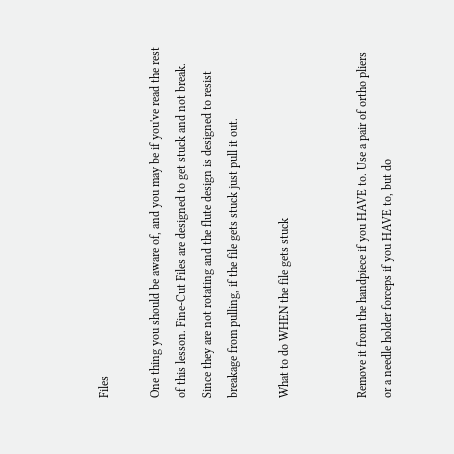Files

One thing you should be aware of, and you may be if you've read the rest of this lesson. Fine-Cut Files are designed to get stuck and not break. Since they are not rotating and the flute design is designed to resist breakage from pulling, if the file gets stuck just pull it out.

What to do WHEN the file gets stuck


Remove it from the handpiece if you HAVE to. Use a pair of ortho pliers or a needle holder forceps if you HAVE to, but do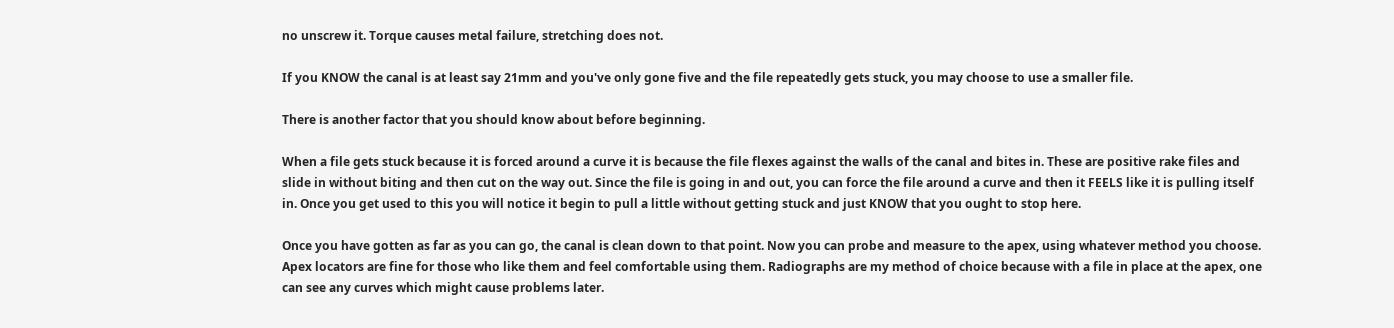no unscrew it. Torque causes metal failure, stretching does not.

If you KNOW the canal is at least say 21mm and you've only gone five and the file repeatedly gets stuck, you may choose to use a smaller file.

There is another factor that you should know about before beginning.

When a file gets stuck because it is forced around a curve it is because the file flexes against the walls of the canal and bites in. These are positive rake files and slide in without biting and then cut on the way out. Since the file is going in and out, you can force the file around a curve and then it FEELS like it is pulling itself in. Once you get used to this you will notice it begin to pull a little without getting stuck and just KNOW that you ought to stop here.

Once you have gotten as far as you can go, the canal is clean down to that point. Now you can probe and measure to the apex, using whatever method you choose. Apex locators are fine for those who like them and feel comfortable using them. Radiographs are my method of choice because with a file in place at the apex, one can see any curves which might cause problems later.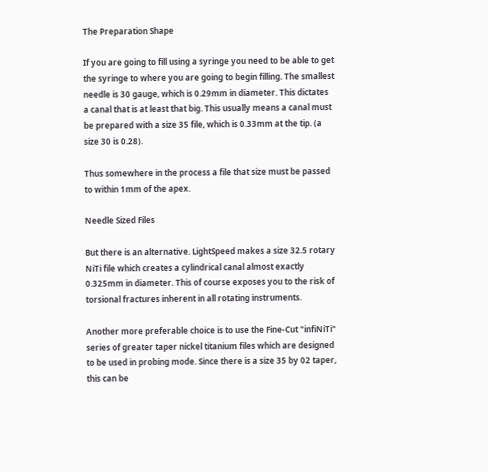The Preparation Shape

If you are going to fill using a syringe you need to be able to get the syringe to where you are going to begin filling. The smallest needle is 30 gauge, which is 0.29mm in diameter. This dictates a canal that is at least that big. This usually means a canal must be prepared with a size 35 file, which is 0.33mm at the tip. (a size 30 is 0.28).

Thus somewhere in the process a file that size must be passed to within 1mm of the apex.

Needle Sized Files

But there is an alternative. LightSpeed makes a size 32.5 rotary NiTi file which creates a cylindrical canal almost exactly 0.325mm in diameter. This of course exposes you to the risk of torsional fractures inherent in all rotating instruments.

Another more preferable choice is to use the Fine-Cut "infiNiTi" series of greater taper nickel titanium files which are designed to be used in probing mode. Since there is a size 35 by 02 taper, this can be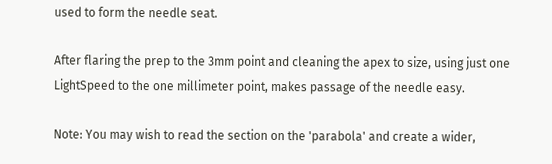used to form the needle seat.

After flaring the prep to the 3mm point and cleaning the apex to size, using just one LightSpeed to the one millimeter point, makes passage of the needle easy.

Note: You may wish to read the section on the 'parabola' and create a wider,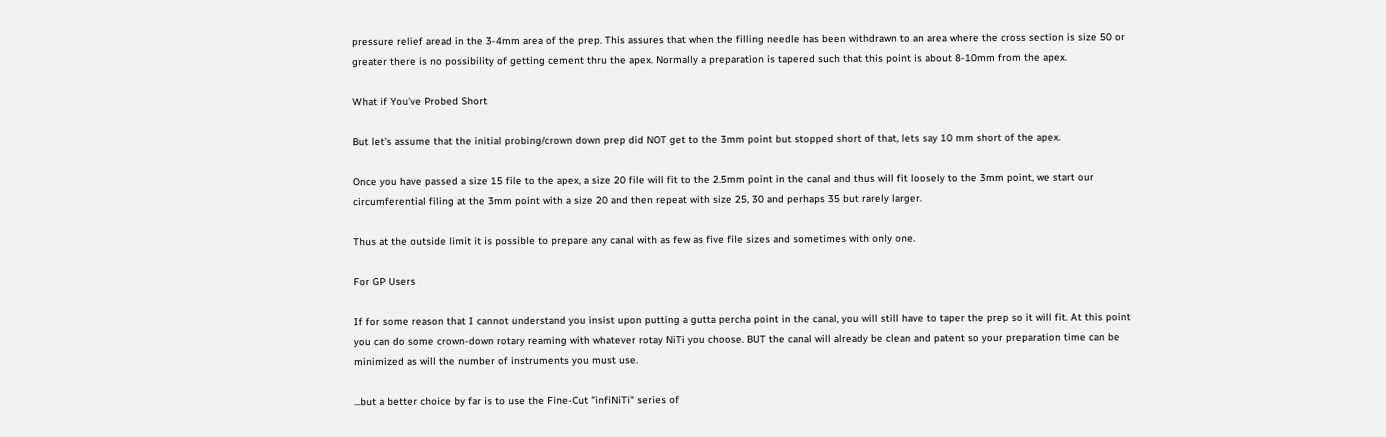pressure relief aread in the 3-4mm area of the prep. This assures that when the filling needle has been withdrawn to an area where the cross section is size 50 or greater there is no possibility of getting cement thru the apex. Normally a preparation is tapered such that this point is about 8-10mm from the apex.

What if You've Probed Short

But let's assume that the initial probing/crown down prep did NOT get to the 3mm point but stopped short of that, lets say 10 mm short of the apex.

Once you have passed a size 15 file to the apex, a size 20 file will fit to the 2.5mm point in the canal and thus will fit loosely to the 3mm point, we start our circumferential filing at the 3mm point with a size 20 and then repeat with size 25, 30 and perhaps 35 but rarely larger.

Thus at the outside limit it is possible to prepare any canal with as few as five file sizes and sometimes with only one.

For GP Users

If for some reason that I cannot understand you insist upon putting a gutta percha point in the canal, you will still have to taper the prep so it will fit. At this point you can do some crown-down rotary reaming with whatever rotay NiTi you choose. BUT the canal will already be clean and patent so your preparation time can be minimized as will the number of instruments you must use.

...but a better choice by far is to use the Fine-Cut "infiNiTi" series of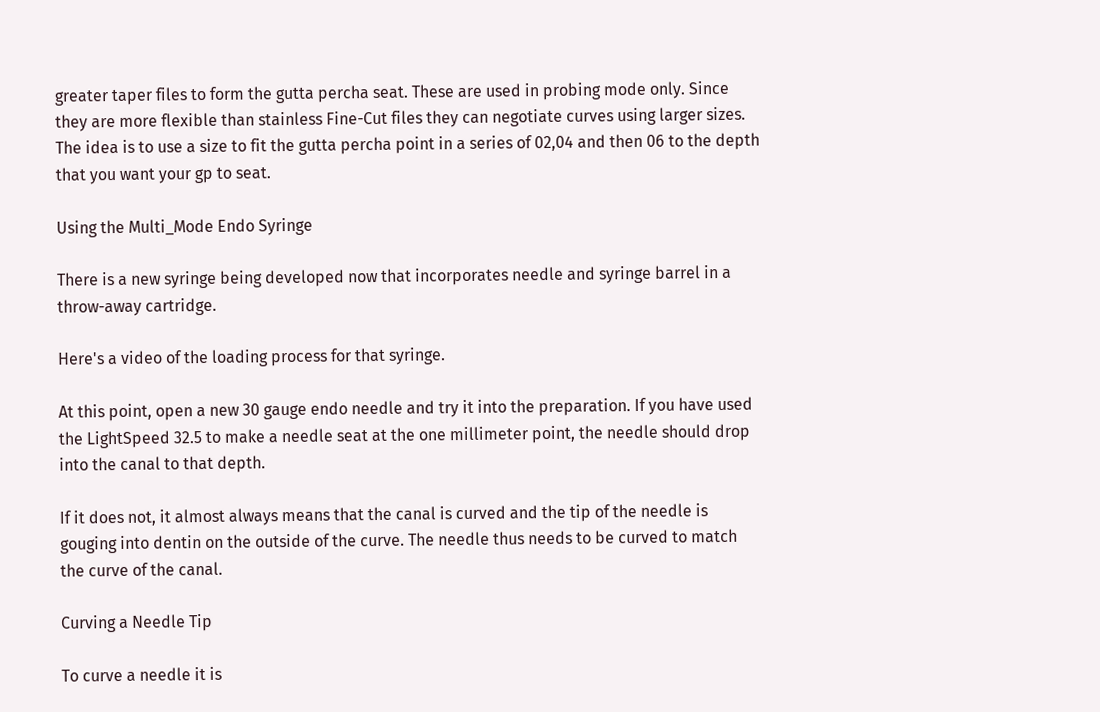greater taper files to form the gutta percha seat. These are used in probing mode only. Since they are more flexible than stainless Fine-Cut files they can negotiate curves using larger sizes. The idea is to use a size to fit the gutta percha point in a series of 02,04 and then 06 to the depth that you want your gp to seat.

Using the Multi_Mode Endo Syringe

There is a new syringe being developed now that incorporates needle and syringe barrel in a throw-away cartridge.

Here's a video of the loading process for that syringe.

At this point, open a new 30 gauge endo needle and try it into the preparation. If you have used the LightSpeed 32.5 to make a needle seat at the one millimeter point, the needle should drop into the canal to that depth.

If it does not, it almost always means that the canal is curved and the tip of the needle is gouging into dentin on the outside of the curve. The needle thus needs to be curved to match the curve of the canal.

Curving a Needle Tip

To curve a needle it is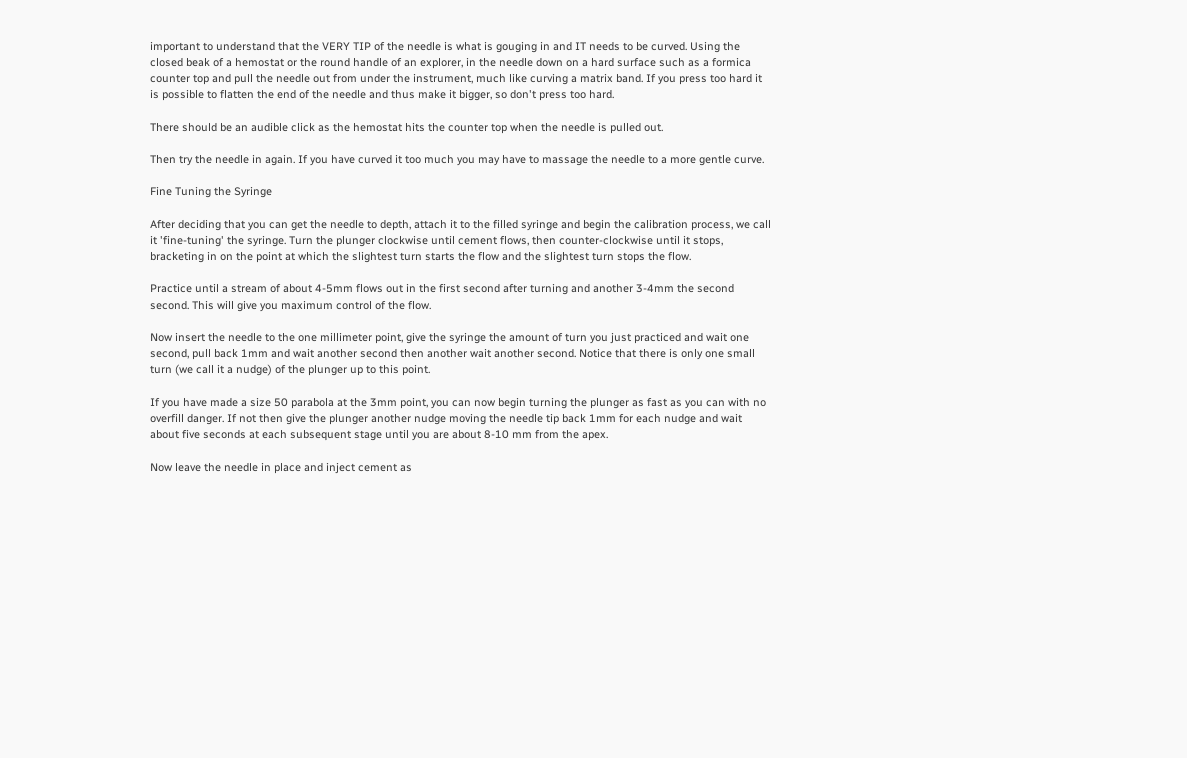important to understand that the VERY TIP of the needle is what is gouging in and IT needs to be curved. Using the closed beak of a hemostat or the round handle of an explorer, in the needle down on a hard surface such as a formica counter top and pull the needle out from under the instrument, much like curving a matrix band. If you press too hard it is possible to flatten the end of the needle and thus make it bigger, so don't press too hard.

There should be an audible click as the hemostat hits the counter top when the needle is pulled out.

Then try the needle in again. If you have curved it too much you may have to massage the needle to a more gentle curve.

Fine Tuning the Syringe

After deciding that you can get the needle to depth, attach it to the filled syringe and begin the calibration process, we call it 'fine-tuning' the syringe. Turn the plunger clockwise until cement flows, then counter-clockwise until it stops, bracketing in on the point at which the slightest turn starts the flow and the slightest turn stops the flow.

Practice until a stream of about 4-5mm flows out in the first second after turning and another 3-4mm the second second. This will give you maximum control of the flow.

Now insert the needle to the one millimeter point, give the syringe the amount of turn you just practiced and wait one second, pull back 1mm and wait another second then another wait another second. Notice that there is only one small turn (we call it a nudge) of the plunger up to this point.

If you have made a size 50 parabola at the 3mm point, you can now begin turning the plunger as fast as you can with no overfill danger. If not then give the plunger another nudge moving the needle tip back 1mm for each nudge and wait about five seconds at each subsequent stage until you are about 8-10 mm from the apex.

Now leave the needle in place and inject cement as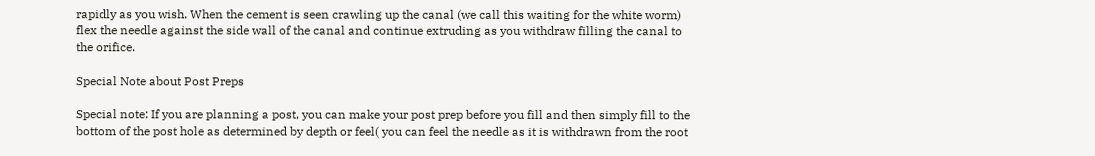rapidly as you wish. When the cement is seen crawling up the canal (we call this waiting for the white worm) flex the needle against the side wall of the canal and continue extruding as you withdraw filling the canal to the orifice.

Special Note about Post Preps

Special note: If you are planning a post, you can make your post prep before you fill and then simply fill to the bottom of the post hole as determined by depth or feel( you can feel the needle as it is withdrawn from the root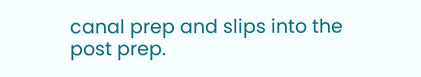canal prep and slips into the post prep.